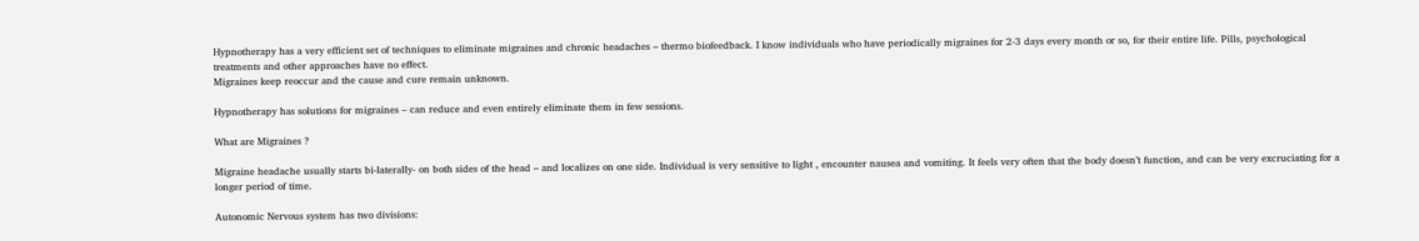Hypnotherapy has a very efficient set of techniques to eliminate migraines and chronic headaches – thermo biofeedback. I know individuals who have periodically migraines for 2-3 days every month or so, for their entire life. Pills, psychological treatments and other approaches have no effect.
Migraines keep reoccur and the cause and cure remain unknown.

Hypnotherapy has solutions for migraines – can reduce and even entirely eliminate them in few sessions.

What are Migraines ?

Migraine headache usually starts bi-laterally- on both sides of the head – and localizes on one side. Individual is very sensitive to light , encounter nausea and vomiting. It feels very often that the body doesn’t function, and can be very excruciating for a longer period of time.

Autonomic Nervous system has two divisions: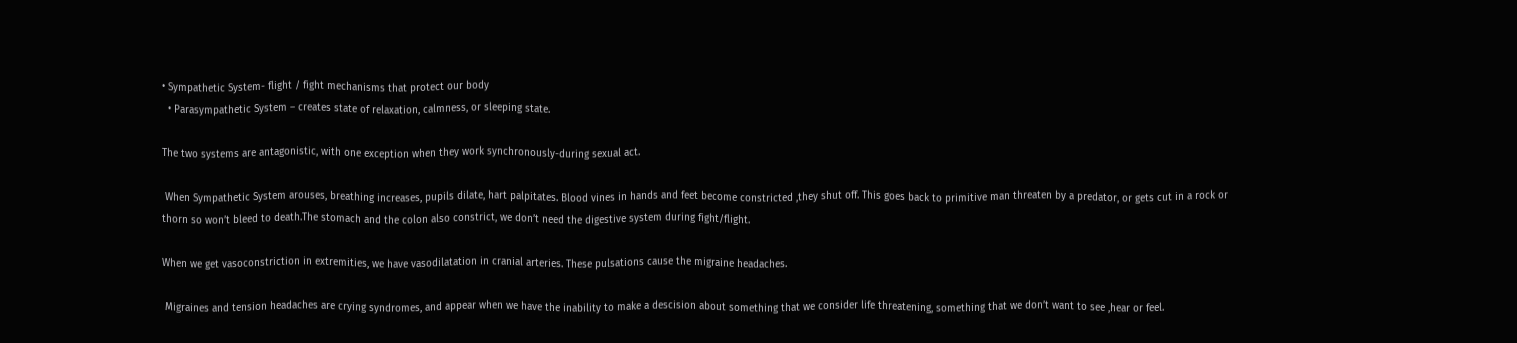• Sympathetic System- flight / fight mechanisms that protect our body
  • Parasympathetic System – creates state of relaxation, calmness, or sleeping state.

The two systems are antagonistic, with one exception when they work synchronously-during sexual act.

 When Sympathetic System arouses, breathing increases, pupils dilate, hart palpitates. Blood vines in hands and feet become constricted ,they shut off. This goes back to primitive man threaten by a predator, or gets cut in a rock or thorn so won’t bleed to death.The stomach and the colon also constrict, we don’t need the digestive system during fight/flight.

When we get vasoconstriction in extremities, we have vasodilatation in cranial arteries. These pulsations cause the migraine headaches.

 Migraines and tension headaches are crying syndromes, and appear when we have the inability to make a descision about something that we consider life threatening, something that we don’t want to see ,hear or feel.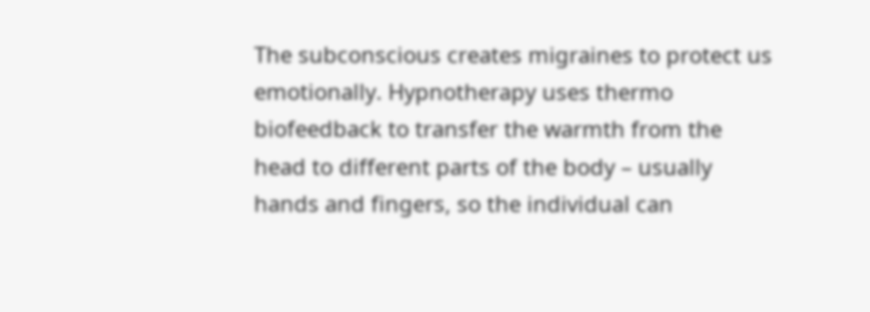The subconscious creates migraines to protect us emotionally. Hypnotherapy uses thermo biofeedback to transfer the warmth from the head to different parts of the body – usually hands and fingers, so the individual can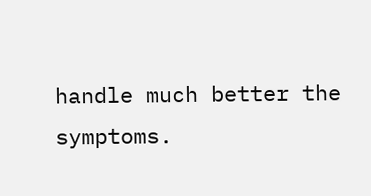handle much better the symptoms.